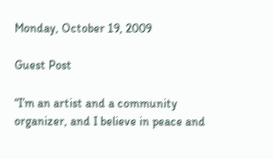Monday, October 19, 2009

Guest Post

“I’m an artist and a community organizer, and I believe in peace and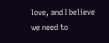love, and I believe we need to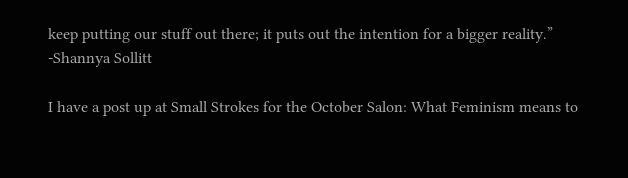keep putting our stuff out there; it puts out the intention for a bigger reality.”
-Shannya Sollitt

I have a post up at Small Strokes for the October Salon: What Feminism means to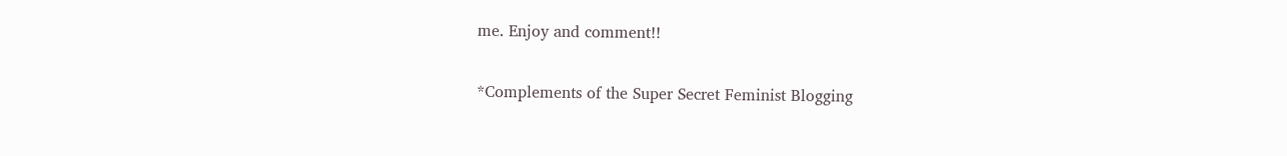me. Enjoy and comment!!

*Complements of the Super Secret Feminist Blogging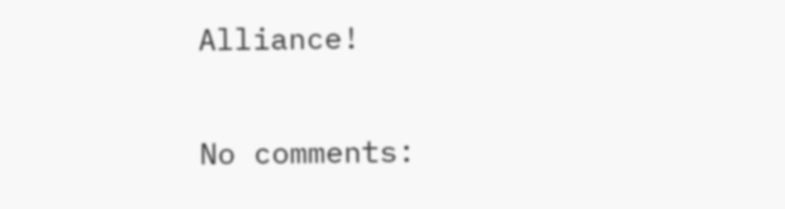Alliance!

No comments: